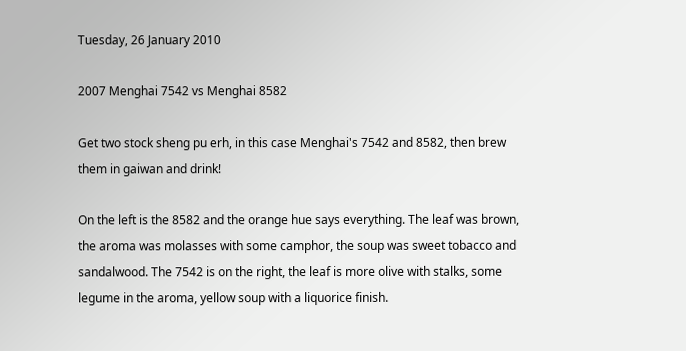Tuesday, 26 January 2010

2007 Menghai 7542 vs Menghai 8582

Get two stock sheng pu erh, in this case Menghai's 7542 and 8582, then brew them in gaiwan and drink!

On the left is the 8582 and the orange hue says everything. The leaf was brown, the aroma was molasses with some camphor, the soup was sweet tobacco and sandalwood. The 7542 is on the right, the leaf is more olive with stalks, some legume in the aroma, yellow soup with a liquorice finish.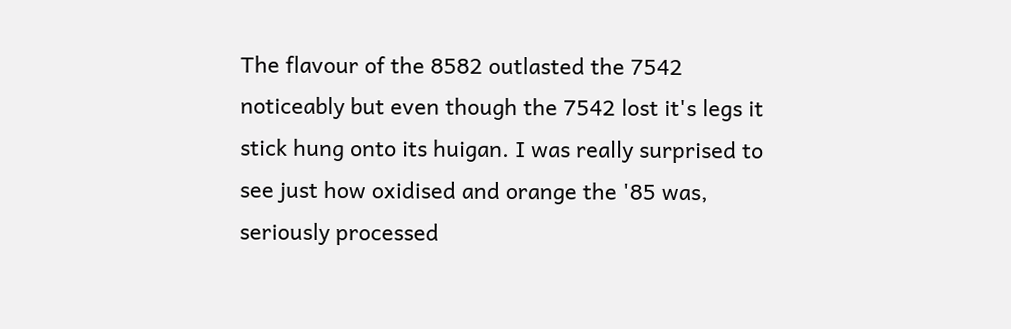The flavour of the 8582 outlasted the 7542 noticeably but even though the 7542 lost it's legs it stick hung onto its huigan. I was really surprised to see just how oxidised and orange the '85 was, seriously processed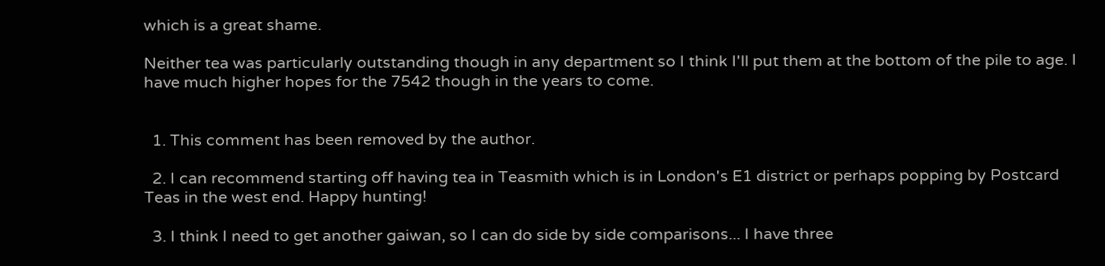which is a great shame.

Neither tea was particularly outstanding though in any department so I think I'll put them at the bottom of the pile to age. I have much higher hopes for the 7542 though in the years to come.


  1. This comment has been removed by the author.

  2. I can recommend starting off having tea in Teasmith which is in London's E1 district or perhaps popping by Postcard Teas in the west end. Happy hunting!

  3. I think I need to get another gaiwan, so I can do side by side comparisons... I have three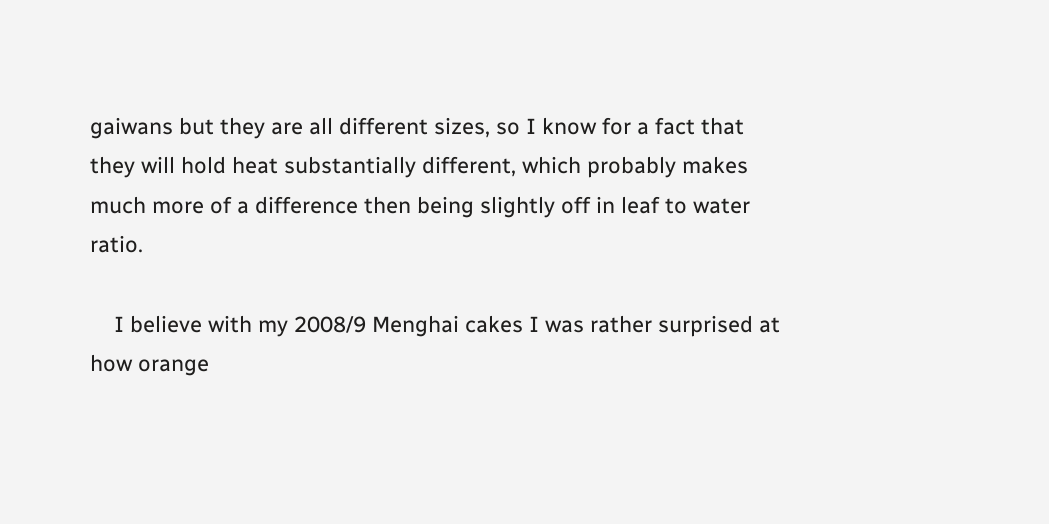gaiwans but they are all different sizes, so I know for a fact that they will hold heat substantially different, which probably makes much more of a difference then being slightly off in leaf to water ratio.

    I believe with my 2008/9 Menghai cakes I was rather surprised at how orange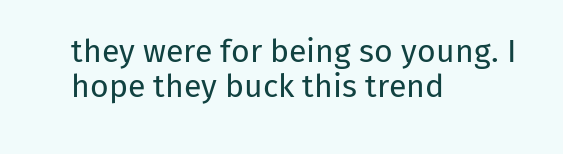they were for being so young. I hope they buck this trend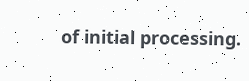of initial processing.